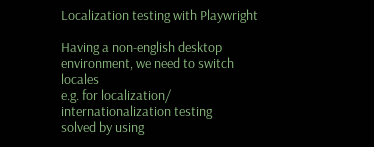Localization testing with Playwright

Having a non-english desktop environment, we need to switch locales
e.g. for localization/ internationalization testing
solved by using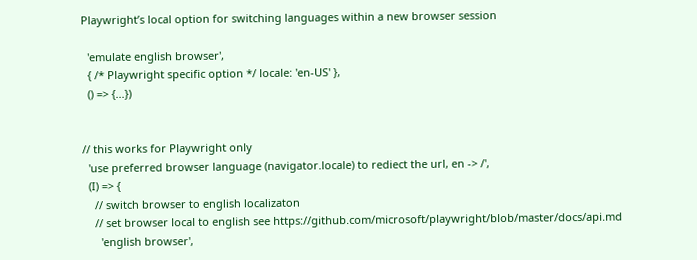Playwright’s local option for switching languages within a new browser session

  'emulate english browser',
  { /* Playwright specific option */ locale: 'en-US' },
  () => {...})


// this works for Playwright only
  'use preferred browser language (navigator.locale) to rediect the url, en -> /',
  (I) => {
    // switch browser to english localizaton
    // set browser local to english see https://github.com/microsoft/playwright/blob/master/docs/api.md
      'english browser',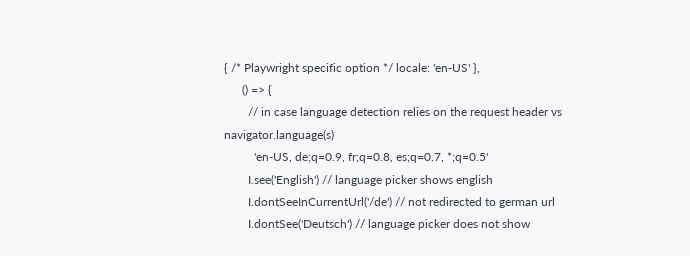{ /* Playwright specific option */ locale: 'en-US' },
      () => {
        // in case language detection relies on the request header vs navigator.language(s)
          'en-US, de;q=0.9, fr;q=0.8, es;q=0.7, *;q=0.5'
        I.see('English') // language picker shows english
        I.dontSeeInCurrentUrl('/de') // not redirected to german url
        I.dontSee('Deutsch') // language picker does not show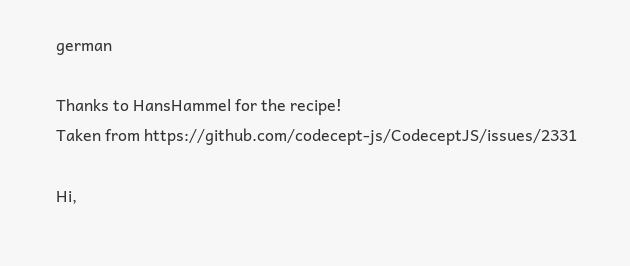german

Thanks to HansHammel for the recipe!
Taken from https://github.com/codecept-js/CodeceptJS/issues/2331

Hi,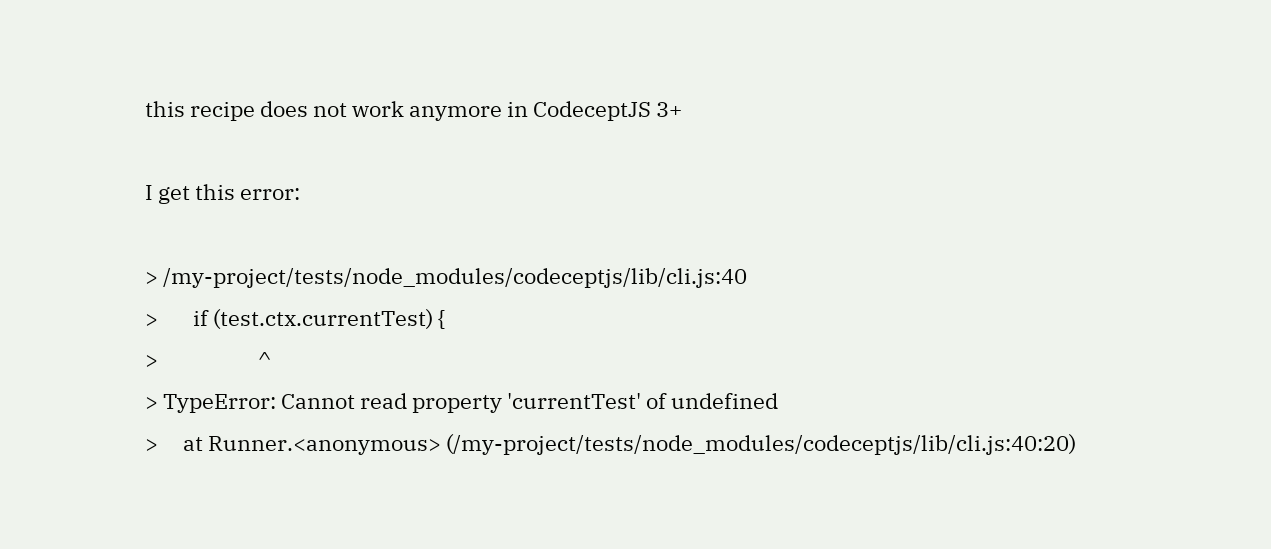this recipe does not work anymore in CodeceptJS 3+

I get this error:

> /my-project/tests/node_modules/codeceptjs/lib/cli.js:40
>       if (test.ctx.currentTest) {
>                    ^
> TypeError: Cannot read property 'currentTest' of undefined
>     at Runner.<anonymous> (/my-project/tests/node_modules/codeceptjs/lib/cli.js:40:20)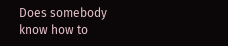Does somebody know how to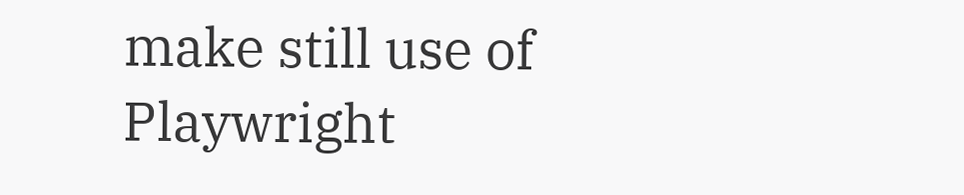make still use of Playwright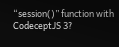“session()” function with CodeceptJS 3?